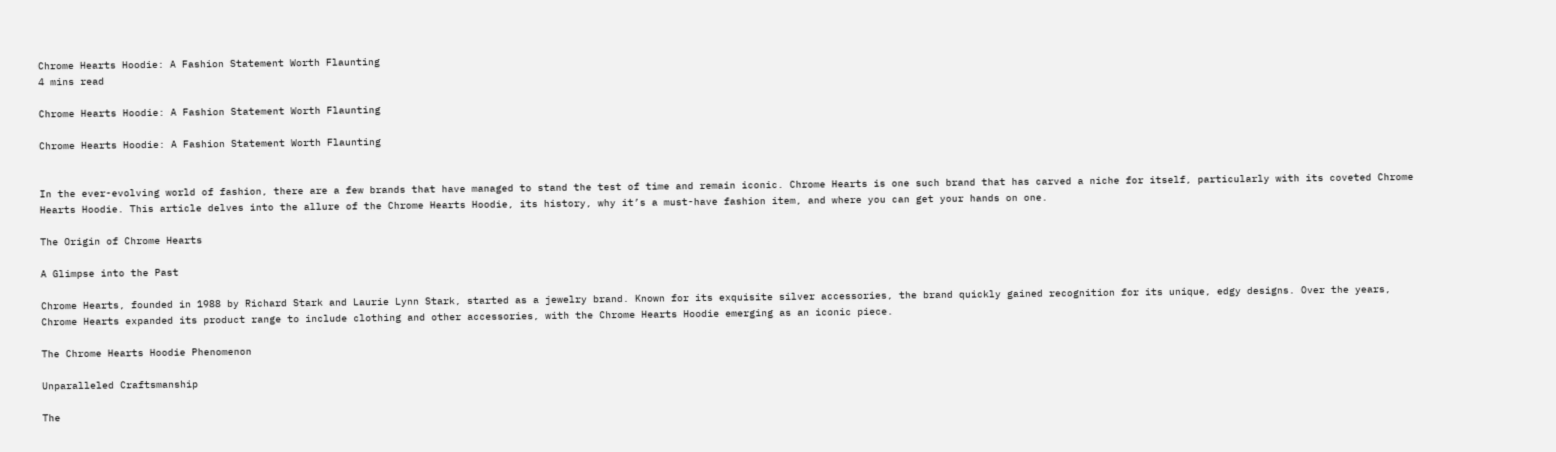Chrome Hearts Hoodie: A Fashion Statement Worth Flaunting
4 mins read

Chrome Hearts Hoodie: A Fashion Statement Worth Flaunting

Chrome Hearts Hoodie: A Fashion Statement Worth Flaunting


In the ever-evolving world of fashion, there are a few brands that have managed to stand the test of time and remain iconic. Chrome Hearts is one such brand that has carved a niche for itself, particularly with its coveted Chrome Hearts Hoodie. This article delves into the allure of the Chrome Hearts Hoodie, its history, why it’s a must-have fashion item, and where you can get your hands on one.

The Origin of Chrome Hearts

A Glimpse into the Past

Chrome Hearts, founded in 1988 by Richard Stark and Laurie Lynn Stark, started as a jewelry brand. Known for its exquisite silver accessories, the brand quickly gained recognition for its unique, edgy designs. Over the years, Chrome Hearts expanded its product range to include clothing and other accessories, with the Chrome Hearts Hoodie emerging as an iconic piece.

The Chrome Hearts Hoodie Phenomenon

Unparalleled Craftsmanship

The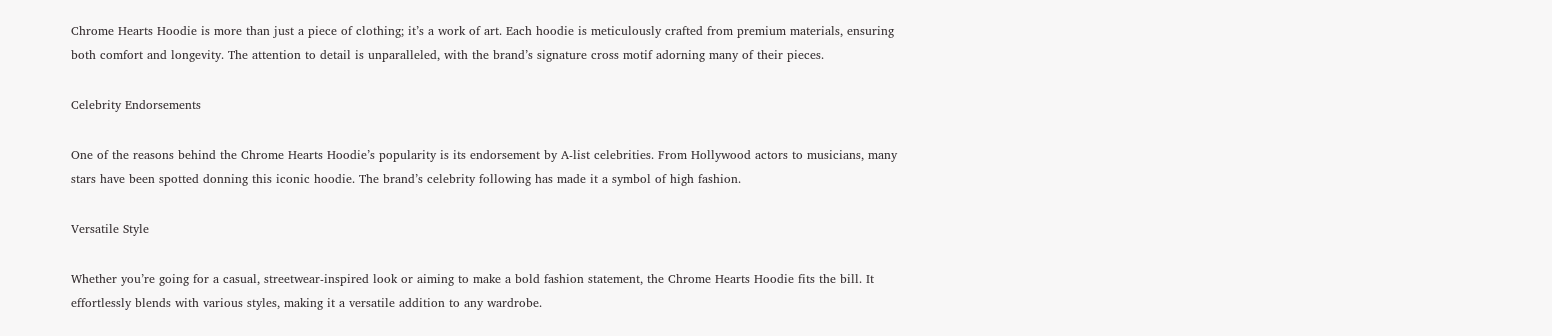Chrome Hearts Hoodie is more than just a piece of clothing; it’s a work of art. Each hoodie is meticulously crafted from premium materials, ensuring both comfort and longevity. The attention to detail is unparalleled, with the brand’s signature cross motif adorning many of their pieces.

Celebrity Endorsements

One of the reasons behind the Chrome Hearts Hoodie’s popularity is its endorsement by A-list celebrities. From Hollywood actors to musicians, many stars have been spotted donning this iconic hoodie. The brand’s celebrity following has made it a symbol of high fashion.

Versatile Style

Whether you’re going for a casual, streetwear-inspired look or aiming to make a bold fashion statement, the Chrome Hearts Hoodie fits the bill. It effortlessly blends with various styles, making it a versatile addition to any wardrobe.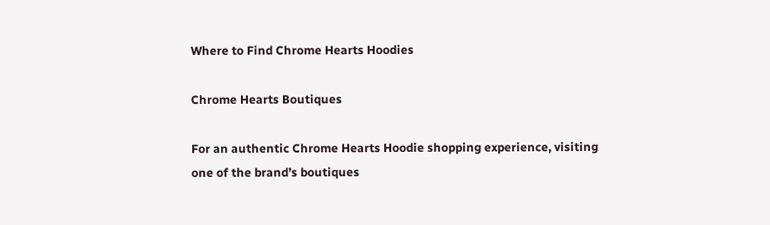Where to Find Chrome Hearts Hoodies

Chrome Hearts Boutiques

For an authentic Chrome Hearts Hoodie shopping experience, visiting one of the brand’s boutiques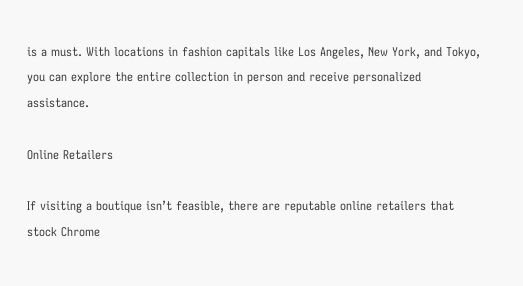is a must. With locations in fashion capitals like Los Angeles, New York, and Tokyo, you can explore the entire collection in person and receive personalized assistance.

Online Retailers

If visiting a boutique isn’t feasible, there are reputable online retailers that stock Chrome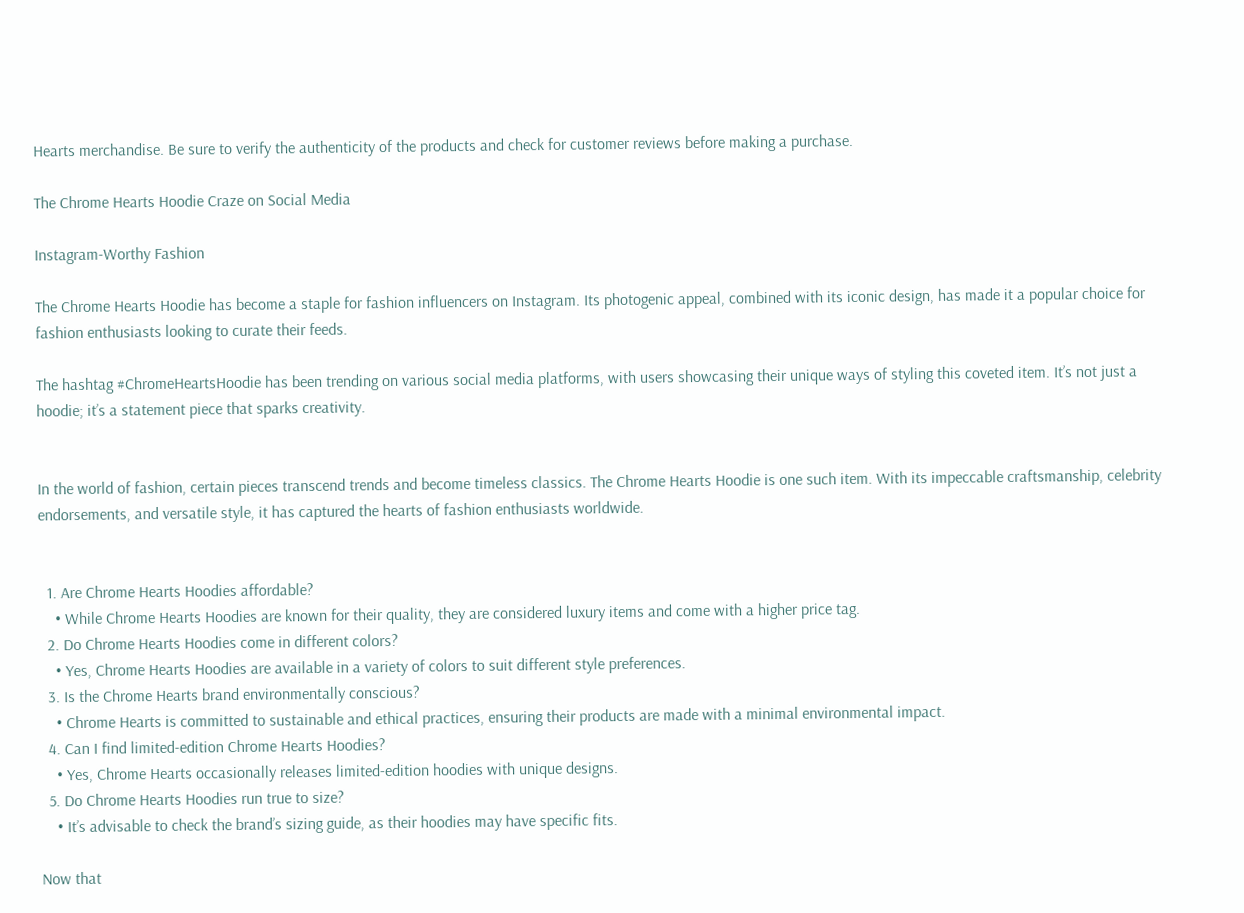Hearts merchandise. Be sure to verify the authenticity of the products and check for customer reviews before making a purchase.

The Chrome Hearts Hoodie Craze on Social Media

Instagram-Worthy Fashion

The Chrome Hearts Hoodie has become a staple for fashion influencers on Instagram. Its photogenic appeal, combined with its iconic design, has made it a popular choice for fashion enthusiasts looking to curate their feeds.

The hashtag #ChromeHeartsHoodie has been trending on various social media platforms, with users showcasing their unique ways of styling this coveted item. It’s not just a hoodie; it’s a statement piece that sparks creativity.


In the world of fashion, certain pieces transcend trends and become timeless classics. The Chrome Hearts Hoodie is one such item. With its impeccable craftsmanship, celebrity endorsements, and versatile style, it has captured the hearts of fashion enthusiasts worldwide.


  1. Are Chrome Hearts Hoodies affordable?
    • While Chrome Hearts Hoodies are known for their quality, they are considered luxury items and come with a higher price tag.
  2. Do Chrome Hearts Hoodies come in different colors?
    • Yes, Chrome Hearts Hoodies are available in a variety of colors to suit different style preferences.
  3. Is the Chrome Hearts brand environmentally conscious?
    • Chrome Hearts is committed to sustainable and ethical practices, ensuring their products are made with a minimal environmental impact.
  4. Can I find limited-edition Chrome Hearts Hoodies?
    • Yes, Chrome Hearts occasionally releases limited-edition hoodies with unique designs.
  5. Do Chrome Hearts Hoodies run true to size?
    • It’s advisable to check the brand’s sizing guide, as their hoodies may have specific fits.

Now that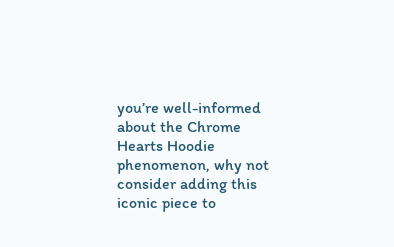you’re well-informed about the Chrome Hearts Hoodie phenomenon, why not consider adding this iconic piece to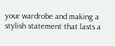your wardrobe and making a stylish statement that lasts a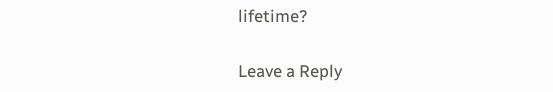lifetime?

Leave a Reply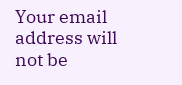Your email address will not be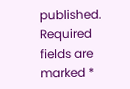published. Required fields are marked *